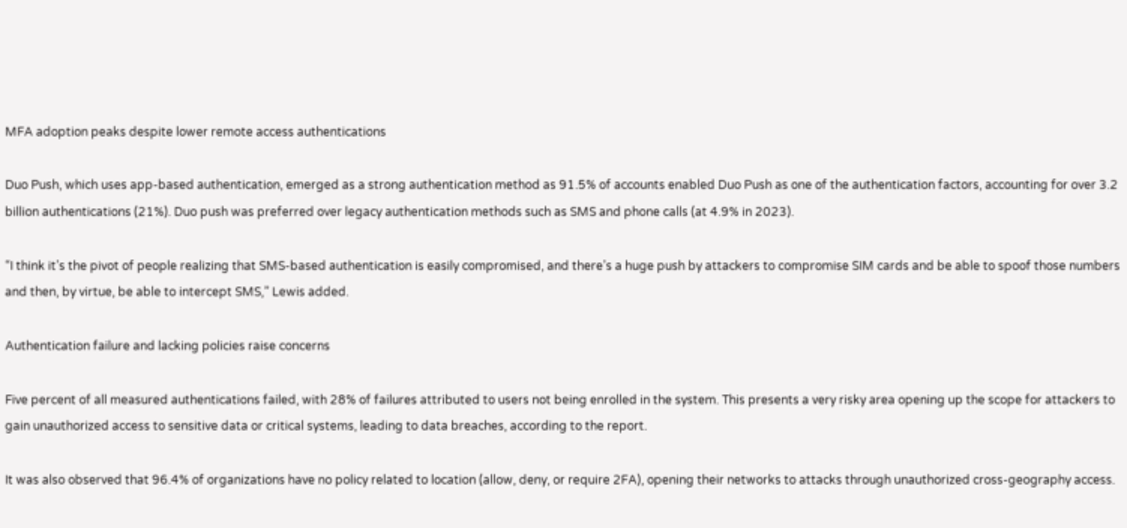MFA adoption peaks despite lower remote access authentications

Duo Push, which uses app-based authentication, emerged as a strong authentication method as 91.5% of accounts enabled Duo Push as one of the authentication factors, accounting for over 3.2 billion authentications (21%). Duo push was preferred over legacy authentication methods such as SMS and phone calls (at 4.9% in 2023).

“I think it’s the pivot of people realizing that SMS-based authentication is easily compromised, and there’s a huge push by attackers to compromise SIM cards and be able to spoof those numbers and then, by virtue, be able to intercept SMS,” Lewis added.

Authentication failure and lacking policies raise concerns

Five percent of all measured authentications failed, with 28% of failures attributed to users not being enrolled in the system. This presents a very risky area opening up the scope for attackers to gain unauthorized access to sensitive data or critical systems, leading to data breaches, according to the report.

It was also observed that 96.4% of organizations have no policy related to location (allow, deny, or require 2FA), opening their networks to attacks through unauthorized cross-geography access.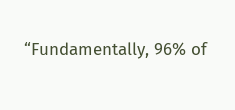“Fundamentally, 96% of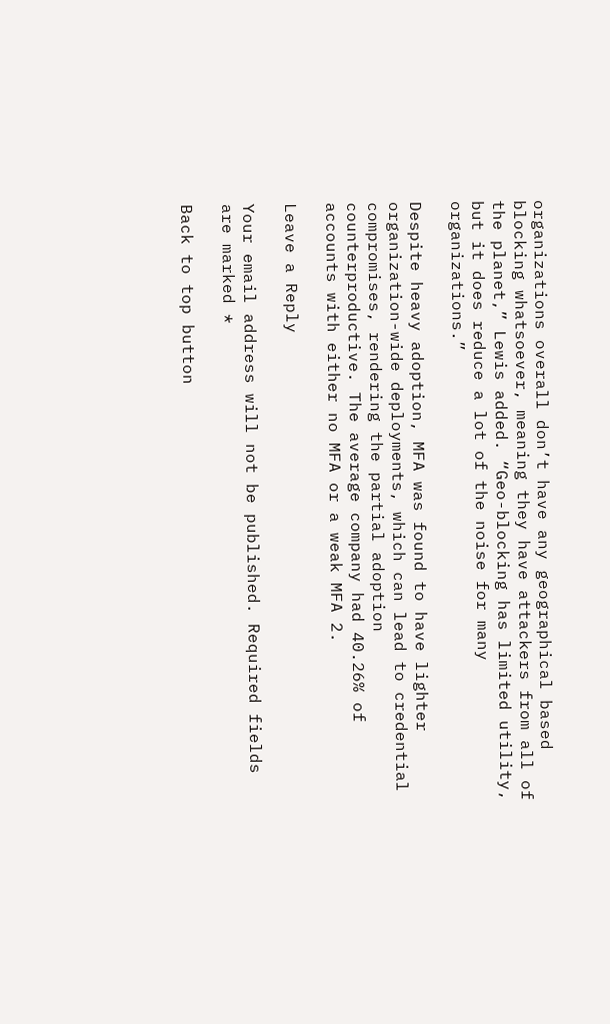organizations overall don’t have any geographical based blocking whatsoever, meaning they have attackers from all of the planet,” Lewis added. “Geo-blocking has limited utility, but it does reduce a lot of the noise for many organizations.”

Despite heavy adoption, MFA was found to have lighter organization-wide deployments, which can lead to credential compromises, rendering the partial adoption counterproductive. The average company had 40.26% of accounts with either no MFA or a weak MFA 2.

Leave a Reply

Your email address will not be published. Required fields are marked *

Back to top button